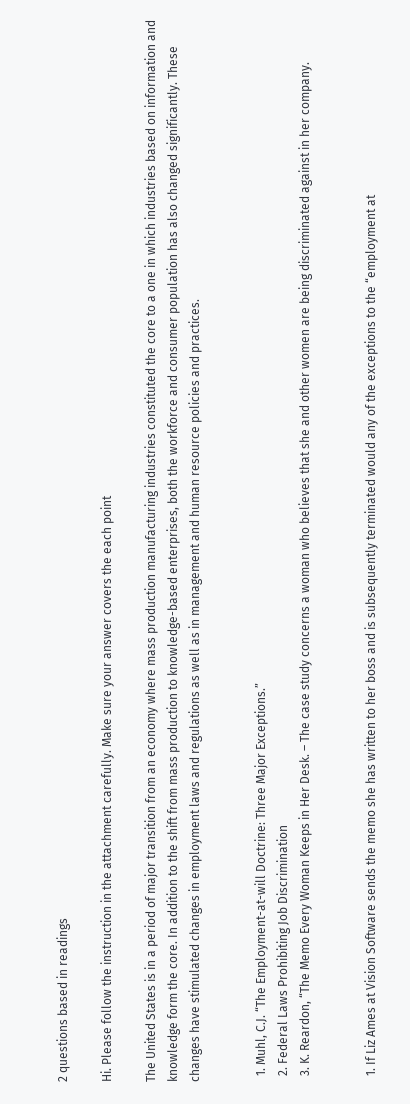2 questions based in readings

Hi. Please follow the instruction in the attachment carefully. Make sure your answer covers the each point

The United States is in a period of major transition from an economy where mass production manufacturing industries constituted the core to a one in which industries based on information and knowledge form the core. In addition to the shift from mass production to knowledge-based enterprises, both the workforce and consumer population has also changed significantly. These changes have stimulated changes in employment laws and regulations as well as in management and human resource policies and practices.


  1. Muhl, C.J. “The Employment-at-will Doctrine: Three Major Exceptions.”
  2. Federal Laws Prohibiting Job Discrimination
  3. K. Reardon, “The Memo Every Woman Keeps in Her Desk. – The case study concerns a woman who believes that she and other women are being discriminated against in her company.


  1. If Liz Ames at Vision Software sends the memo she has written to her boss and is subsequently terminated would any of the exceptions to the “employment at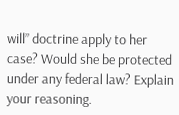will” doctrine apply to her case? Would she be protected under any federal law? Explain your reasoning.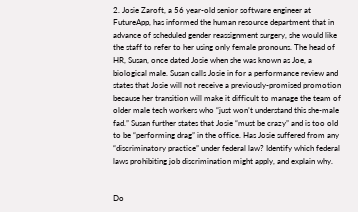2. Josie Zaroft, a 56 year-old senior software engineer at FutureApp, has informed the human resource department that in advance of scheduled gender reassignment surgery, she would like the staff to refer to her using only female pronouns. The head of HR, Susan, once dated Josie when she was known as Joe, a biological male. Susan calls Josie in for a performance review and states that Josie will not receive a previously-promised promotion because her transition will make it difficult to manage the team of older male tech workers who “just won’t understand this she-male fad.” Susan further states that Josie “must be crazy” and is too old to be “performing drag” in the office. Has Josie suffered from any “discriminatory practice” under federal law? Identify which federal laws prohibiting job discrimination might apply, and explain why.


Do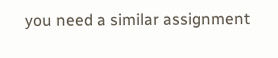you need a similar assignment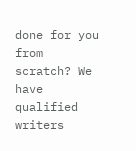done for you from scratch? We have qualified writers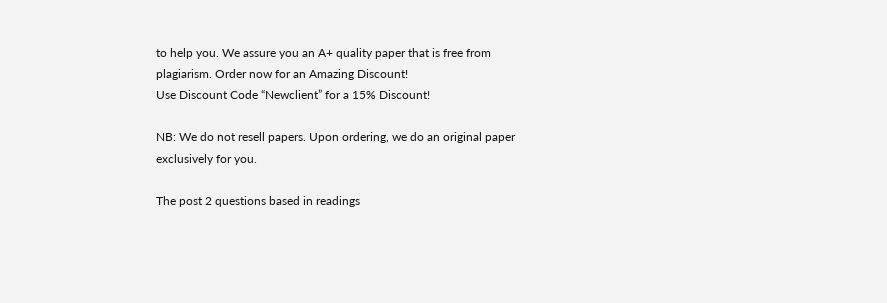to help you. We assure you an A+ quality paper that is free from plagiarism. Order now for an Amazing Discount!
Use Discount Code “Newclient” for a 15% Discount!

NB: We do not resell papers. Upon ordering, we do an original paper exclusively for you.

The post 2 questions based in readings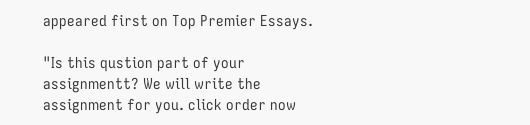appeared first on Top Premier Essays.

"Is this qustion part of your assignmentt? We will write the assignment for you. click order now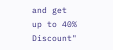and get up to 40% Discount"